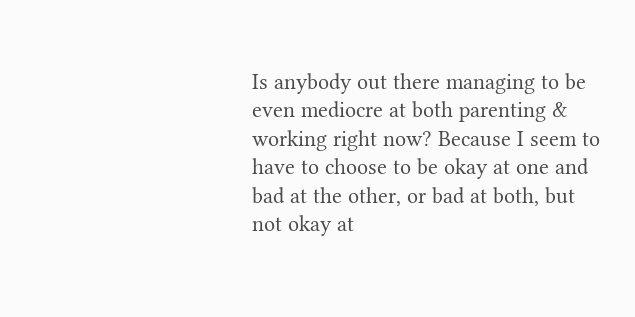Is anybody out there managing to be even mediocre at both parenting & working right now? Because I seem to have to choose to be okay at one and bad at the other, or bad at both, but not okay at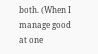both. (When I manage good at one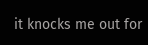it knocks me out for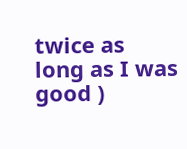twice as long as I was good )